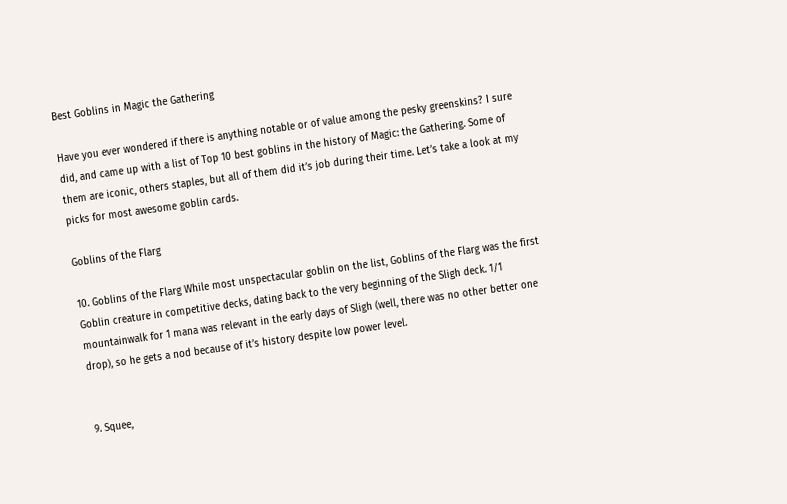Best Goblins in Magic the Gathering

Have you ever wondered if there is anything notable or of value among the pesky greenskins? I sure did, and came up with a list of Top 10 best goblins in the history of Magic: the Gathering. Some of them are iconic, others staples, but all of them did it’s job during their time. Let’s take a look at my picks for most awesome goblin cards.

Goblins of the Flarg

10. Goblins of the Flarg While most unspectacular goblin on the list, Goblins of the Flarg was the first Goblin creature in competitive decks, dating back to the very beginning of the Sligh deck. 1/1 mountainwalk for 1 mana was relevant in the early days of Sligh (well, there was no other better one drop), so he gets a nod because of it’s history despite low power level.


9. Squee,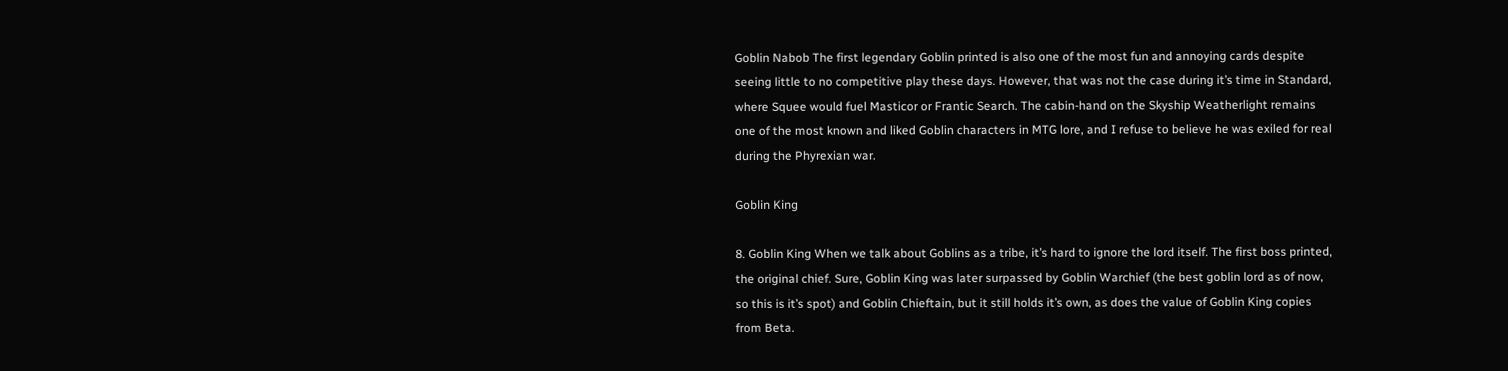Goblin Nabob The first legendary Goblin printed is also one of the most fun and annoying cards despite seeing little to no competitive play these days. However, that was not the case during it’s time in Standard, where Squee would fuel Masticor or Frantic Search. The cabin-hand on the Skyship Weatherlight remains one of the most known and liked Goblin characters in MTG lore, and I refuse to believe he was exiled for real during the Phyrexian war.

Goblin King

8. Goblin King When we talk about Goblins as a tribe, it’s hard to ignore the lord itself. The first boss printed, the original chief. Sure, Goblin King was later surpassed by Goblin Warchief (the best goblin lord as of now, so this is it’s spot) and Goblin Chieftain, but it still holds it’s own, as does the value of Goblin King copies from Beta.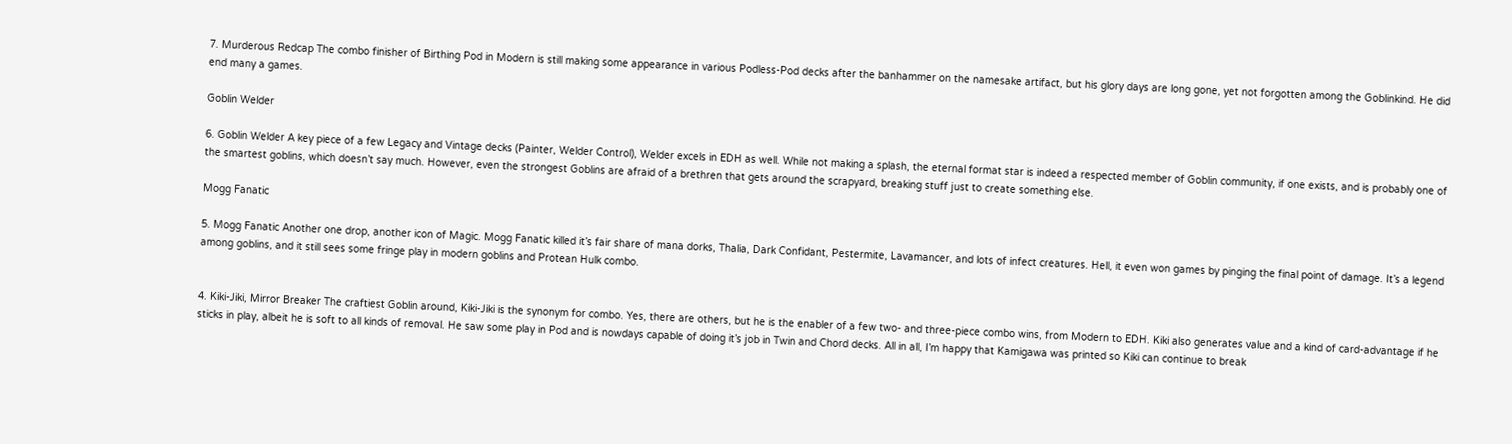7. Murderous Redcap The combo finisher of Birthing Pod in Modern is still making some appearance in various Podless-Pod decks after the banhammer on the namesake artifact, but his glory days are long gone, yet not forgotten among the Goblinkind. He did end many a games.

Goblin Welder

6. Goblin Welder A key piece of a few Legacy and Vintage decks (Painter, Welder Control), Welder excels in EDH as well. While not making a splash, the eternal format star is indeed a respected member of Goblin community, if one exists, and is probably one of the smartest goblins, which doesn’t say much. However, even the strongest Goblins are afraid of a brethren that gets around the scrapyard, breaking stuff just to create something else.

Mogg Fanatic

5. Mogg Fanatic Another one drop, another icon of Magic. Mogg Fanatic killed it’s fair share of mana dorks, Thalia, Dark Confidant, Pestermite, Lavamancer, and lots of infect creatures. Hell, it even won games by pinging the final point of damage. It’s a legend among goblins, and it still sees some fringe play in modern goblins and Protean Hulk combo.


4. Kiki-Jiki, Mirror Breaker The craftiest Goblin around, Kiki-Jiki is the synonym for combo. Yes, there are others, but he is the enabler of a few two- and three-piece combo wins, from Modern to EDH. Kiki also generates value and a kind of card-advantage if he sticks in play, albeit he is soft to all kinds of removal. He saw some play in Pod and is nowdays capable of doing it’s job in Twin and Chord decks. All in all, I’m happy that Kamigawa was printed so Kiki can continue to break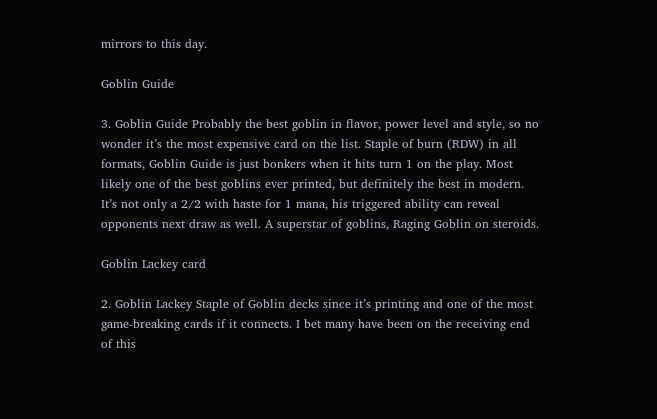mirrors to this day.

Goblin Guide

3. Goblin Guide Probably the best goblin in flavor, power level and style, so no wonder it’s the most expensive card on the list. Staple of burn (RDW) in all formats, Goblin Guide is just bonkers when it hits turn 1 on the play. Most likely one of the best goblins ever printed, but definitely the best in modern. It’s not only a 2/2 with haste for 1 mana, his triggered ability can reveal opponents next draw as well. A superstar of goblins, Raging Goblin on steroids.

Goblin Lackey card

2. Goblin Lackey Staple of Goblin decks since it’s printing and one of the most game-breaking cards if it connects. I bet many have been on the receiving end of this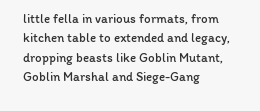little fella in various formats, from kitchen table to extended and legacy, dropping beasts like Goblin Mutant, Goblin Marshal and Siege-Gang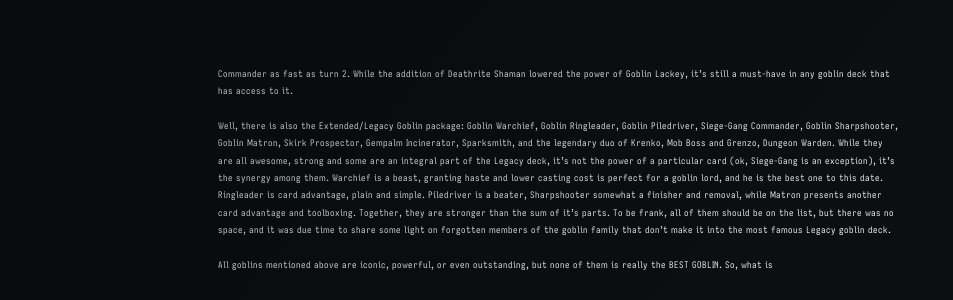Commander as fast as turn 2. While the addition of Deathrite Shaman lowered the power of Goblin Lackey, it’s still a must-have in any goblin deck that has access to it.

Well, there is also the Extended/Legacy Goblin package: Goblin Warchief, Goblin Ringleader, Goblin Piledriver, Siege-Gang Commander, Goblin Sharpshooter, Goblin Matron, Skirk Prospector, Gempalm Incinerator, Sparksmith, and the legendary duo of Krenko, Mob Boss and Grenzo, Dungeon Warden. While they are all awesome, strong and some are an integral part of the Legacy deck, it’s not the power of a particular card (ok, Siege-Gang is an exception), it’s the synergy among them. Warchief is a beast, granting haste and lower casting cost is perfect for a goblin lord, and he is the best one to this date. Ringleader is card advantage, plain and simple. Piledriver is a beater, Sharpshooter somewhat a finisher and removal, while Matron presents another card advantage and toolboxing. Together, they are stronger than the sum of it’s parts. To be frank, all of them should be on the list, but there was no space, and it was due time to share some light on forgotten members of the goblin family that don’t make it into the most famous Legacy goblin deck.

All goblins mentioned above are iconic, powerful, or even outstanding, but none of them is really the BEST GOBLIN. So, what is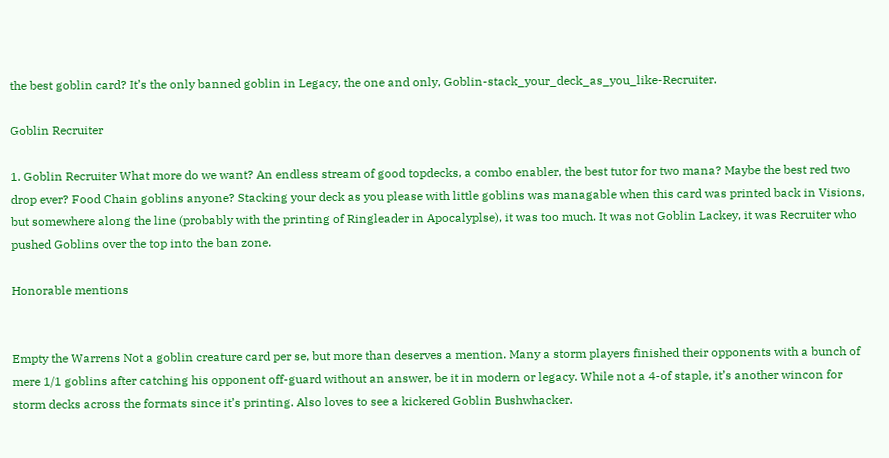the best goblin card? It’s the only banned goblin in Legacy, the one and only, Goblin-stack_your_deck_as_you_like-Recruiter.

Goblin Recruiter

1. Goblin Recruiter What more do we want? An endless stream of good topdecks, a combo enabler, the best tutor for two mana? Maybe the best red two drop ever? Food Chain goblins anyone? Stacking your deck as you please with little goblins was managable when this card was printed back in Visions, but somewhere along the line (probably with the printing of Ringleader in Apocalyplse), it was too much. It was not Goblin Lackey, it was Recruiter who pushed Goblins over the top into the ban zone.

Honorable mentions


Empty the Warrens Not a goblin creature card per se, but more than deserves a mention. Many a storm players finished their opponents with a bunch of mere 1/1 goblins after catching his opponent off-guard without an answer, be it in modern or legacy. While not a 4-of staple, it’s another wincon for storm decks across the formats since it’s printing. Also loves to see a kickered Goblin Bushwhacker.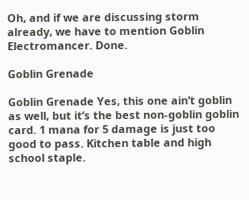Oh, and if we are discussing storm already, we have to mention Goblin Electromancer. Done.

Goblin Grenade

Goblin Grenade Yes, this one ain’t goblin as well, but it’s the best non-goblin goblin card. 1 mana for 5 damage is just too good to pass. Kitchen table and high school staple.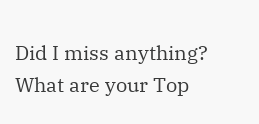Did I miss anything? What are your Top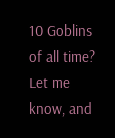10 Goblins of all time? Let me know, and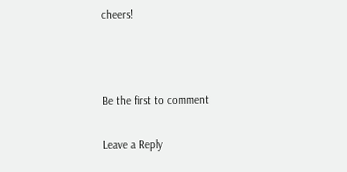cheers!



Be the first to comment

Leave a Reply